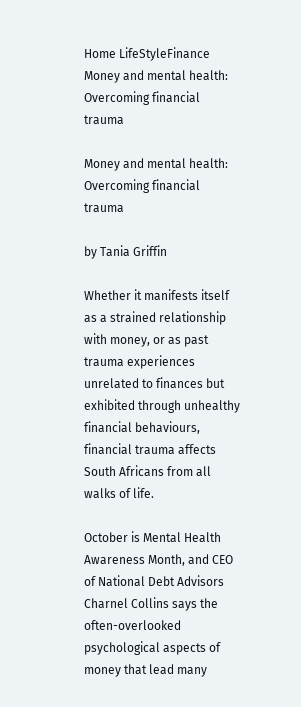Home LifeStyleFinance Money and mental health: Overcoming financial trauma

Money and mental health: Overcoming financial trauma

by Tania Griffin

Whether it manifests itself as a strained relationship with money, or as past trauma experiences unrelated to finances but exhibited through unhealthy financial behaviours, financial trauma affects South Africans from all walks of life.

October is Mental Health Awareness Month, and CEO of National Debt Advisors Charnel Collins says the often-overlooked psychological aspects of money that lead many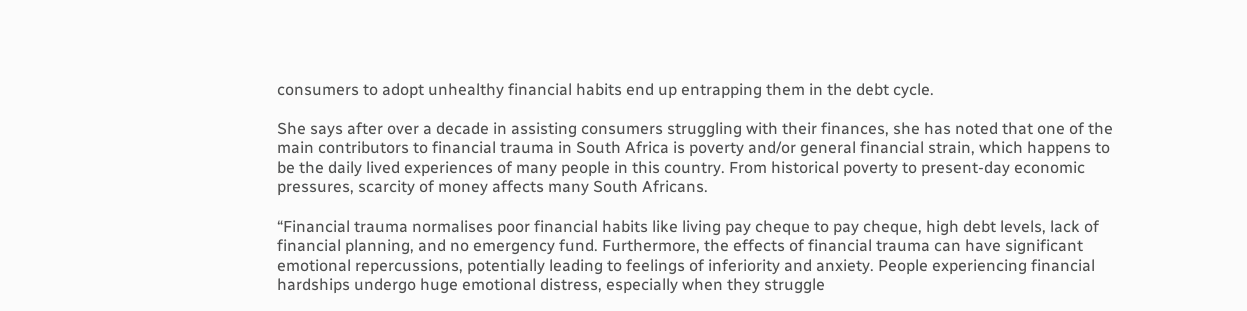consumers to adopt unhealthy financial habits end up entrapping them in the debt cycle.

She says after over a decade in assisting consumers struggling with their finances, she has noted that one of the main contributors to financial trauma in South Africa is poverty and/or general financial strain, which happens to be the daily lived experiences of many people in this country. From historical poverty to present-day economic pressures, scarcity of money affects many South Africans.

“Financial trauma normalises poor financial habits like living pay cheque to pay cheque, high debt levels, lack of financial planning, and no emergency fund. Furthermore, the effects of financial trauma can have significant emotional repercussions, potentially leading to feelings of inferiority and anxiety. People experiencing financial hardships undergo huge emotional distress, especially when they struggle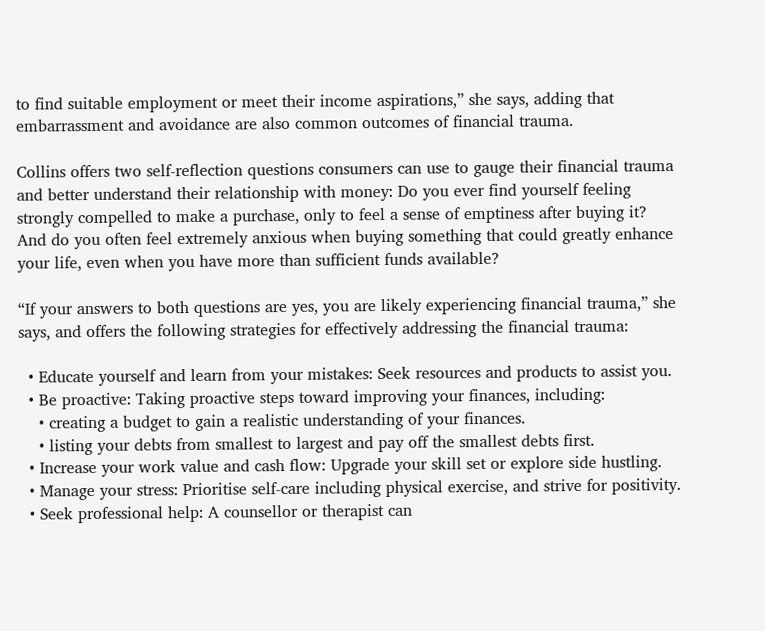to find suitable employment or meet their income aspirations,” she says, adding that embarrassment and avoidance are also common outcomes of financial trauma.

Collins offers two self-reflection questions consumers can use to gauge their financial trauma and better understand their relationship with money: Do you ever find yourself feeling strongly compelled to make a purchase, only to feel a sense of emptiness after buying it? And do you often feel extremely anxious when buying something that could greatly enhance your life, even when you have more than sufficient funds available?

“If your answers to both questions are yes, you are likely experiencing financial trauma,” she says, and offers the following strategies for effectively addressing the financial trauma:

  • Educate yourself and learn from your mistakes: Seek resources and products to assist you.
  • Be proactive: Taking proactive steps toward improving your finances, including:
    • creating a budget to gain a realistic understanding of your finances.
    • listing your debts from smallest to largest and pay off the smallest debts first.
  • Increase your work value and cash flow: Upgrade your skill set or explore side hustling.
  • Manage your stress: Prioritise self-care including physical exercise, and strive for positivity.
  • Seek professional help: A counsellor or therapist can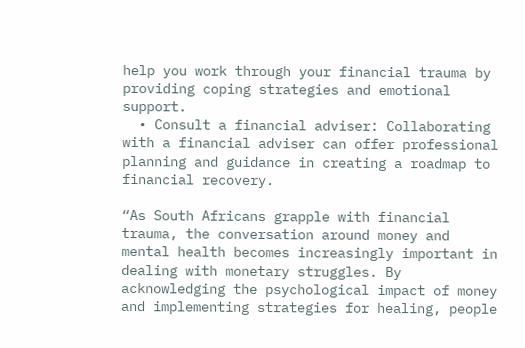help you work through your financial trauma by providing coping strategies and emotional support.
  • Consult a financial adviser: Collaborating with a financial adviser can offer professional planning and guidance in creating a roadmap to financial recovery.

“As South Africans grapple with financial trauma, the conversation around money and mental health becomes increasingly important in dealing with monetary struggles. By acknowledging the psychological impact of money and implementing strategies for healing, people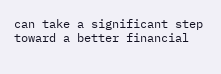can take a significant step toward a better financial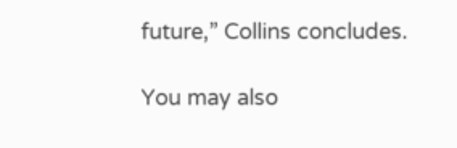future,” Collins concludes.

You may also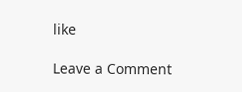like

Leave a Comment